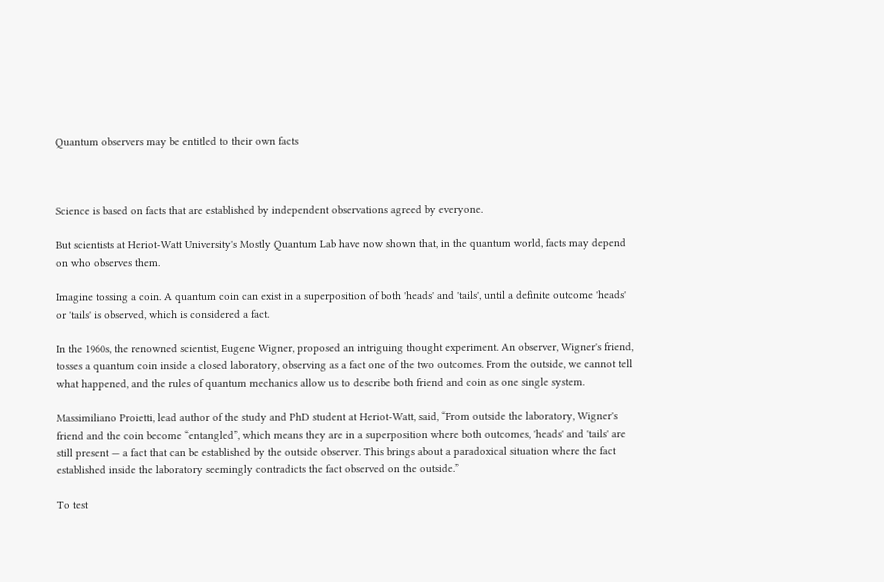Quantum observers may be entitled to their own facts



Science is based on facts that are established by independent observations agreed by everyone.

But scientists at Heriot-Watt University's Mostly Quantum Lab have now shown that, in the quantum world, facts may depend on who observes them.

Imagine tossing a coin. A quantum coin can exist in a superposition of both 'heads' and 'tails', until a definite outcome 'heads' or 'tails' is observed, which is considered a fact.

In the 1960s, the renowned scientist, Eugene Wigner, proposed an intriguing thought experiment. An observer, Wigner's friend, tosses a quantum coin inside a closed laboratory, observing as a fact one of the two outcomes. From the outside, we cannot tell what happened, and the rules of quantum mechanics allow us to describe both friend and coin as one single system.

Massimiliano Proietti, lead author of the study and PhD student at Heriot-Watt, said, “From outside the laboratory, Wigner's friend and the coin become “entangled”, which means they are in a superposition where both outcomes, 'heads' and 'tails' are still present — a fact that can be established by the outside observer. This brings about a paradoxical situation where the fact established inside the laboratory seemingly contradicts the fact observed on the outside.”

To test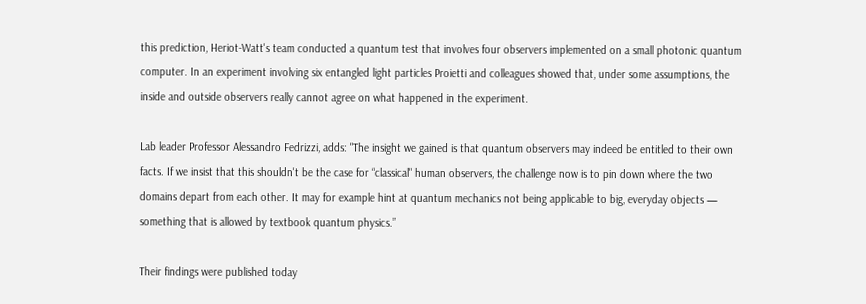this prediction, Heriot-Watt's team conducted a quantum test that involves four observers implemented on a small photonic quantum computer. In an experiment involving six entangled light particles Proietti and colleagues showed that, under some assumptions, the inside and outside observers really cannot agree on what happened in the experiment.

Lab leader Professor Alessandro Fedrizzi, adds: "The insight we gained is that quantum observers may indeed be entitled to their own facts. If we insist that this shouldn't be the case for “classical" human observers, the challenge now is to pin down where the two domains depart from each other. It may for example hint at quantum mechanics not being applicable to big, everyday objects — something that is allowed by textbook quantum physics.”

Their findings were published today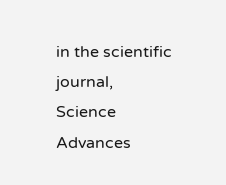in the scientific journal, Science Advances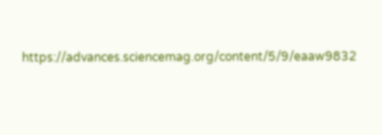https://advances.sciencemag.org/content/5/9/eaaw9832